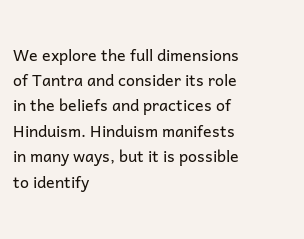We explore the full dimensions of Tantra and consider its role in the beliefs and practices of Hinduism. Hinduism manifests in many ways, but it is possible to identify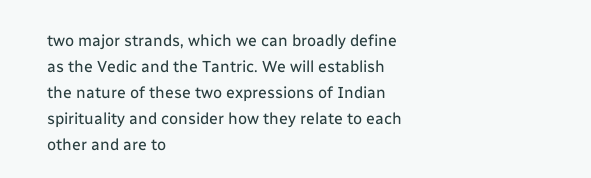two major strands, which we can broadly define as the Vedic and the Tantric. We will establish the nature of these two expressions of Indian spirituality and consider how they relate to each other and are to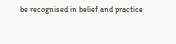be recognised in belief and practice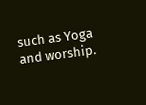such as Yoga and worship.